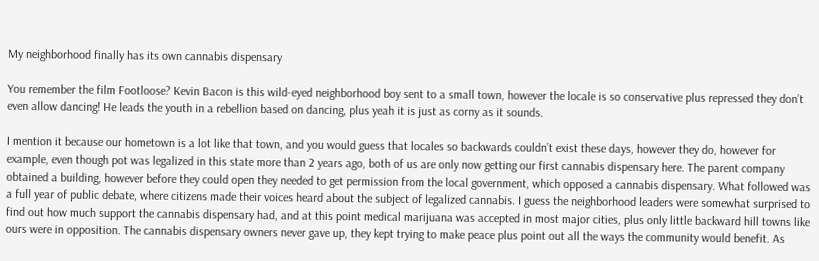My neighborhood finally has its own cannabis dispensary

You remember the film Footloose? Kevin Bacon is this wild-eyed neighborhood boy sent to a small town, however the locale is so conservative plus repressed they don’t even allow dancing! He leads the youth in a rebellion based on dancing, plus yeah it is just as corny as it sounds.

I mention it because our hometown is a lot like that town, and you would guess that locales so backwards couldn’t exist these days, however they do, however for example, even though pot was legalized in this state more than 2 years ago, both of us are only now getting our first cannabis dispensary here. The parent company obtained a building, however before they could open they needed to get permission from the local government, which opposed a cannabis dispensary. What followed was a full year of public debate, where citizens made their voices heard about the subject of legalized cannabis. I guess the neighborhood leaders were somewhat surprised to find out how much support the cannabis dispensary had, and at this point medical marijuana was accepted in most major cities, plus only little backward hill towns like ours were in opposition. The cannabis dispensary owners never gave up, they kept trying to make peace plus point out all the ways the community would benefit. As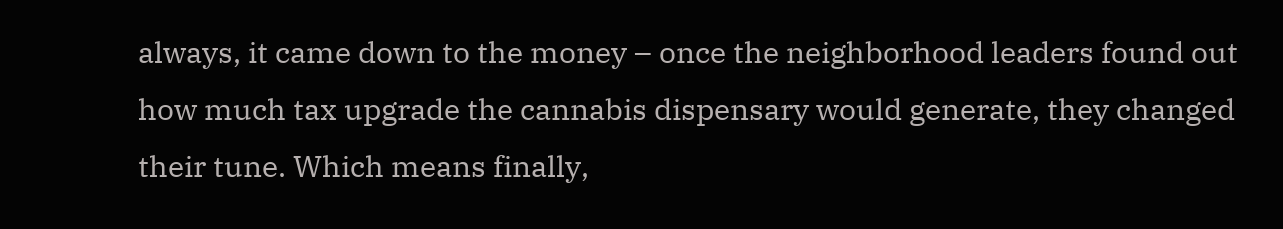always, it came down to the money – once the neighborhood leaders found out how much tax upgrade the cannabis dispensary would generate, they changed their tune. Which means finally,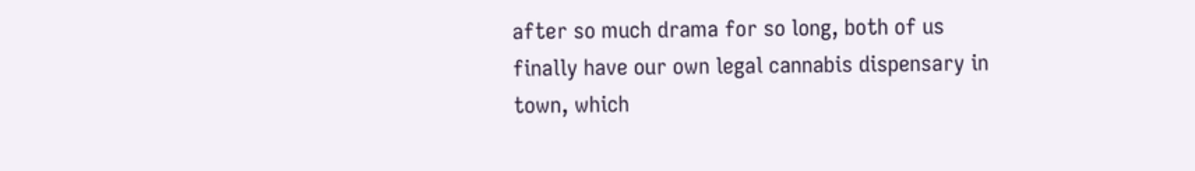after so much drama for so long, both of us finally have our own legal cannabis dispensary in town, which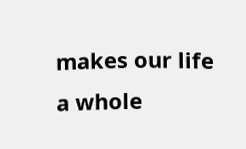makes our life a whole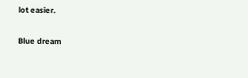lot easier.

Blue dream